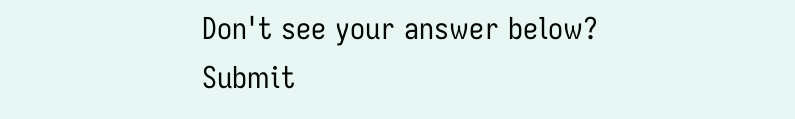Don't see your answer below? Submit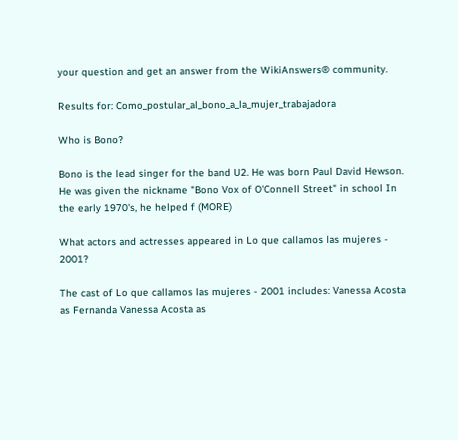your question and get an answer from the WikiAnswers® community.

Results for: Como_postular_al_bono_a_la_mujer_trabajadora

Who is Bono?

Bono is the lead singer for the band U2. He was born Paul David Hewson. He was given the nickname "Bono Vox of O'Connell Street" in school In the early 1970's, he helped f (MORE)

What actors and actresses appeared in Lo que callamos las mujeres - 2001?

The cast of Lo que callamos las mujeres - 2001 includes: Vanessa Acosta as Fernanda Vanessa Acosta as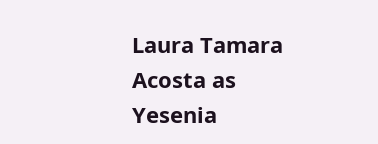Laura Tamara Acosta as Yesenia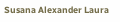Susana Alexander Laura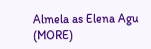Almela as Elena Agu (MORE)